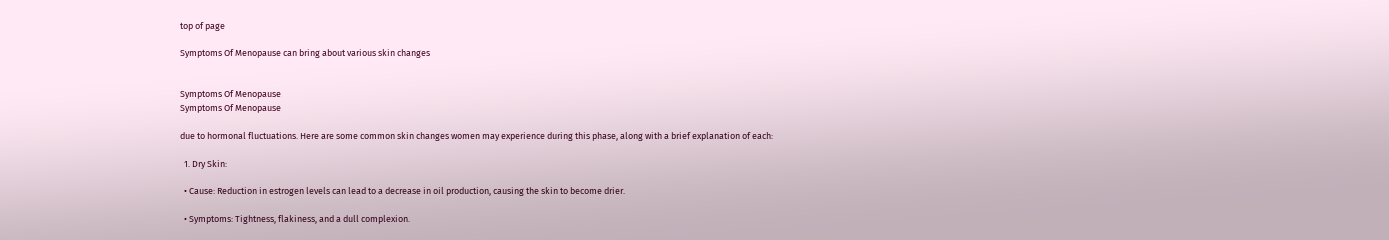top of page

Symptoms Of Menopause can bring about various skin changes


Symptoms Of Menopause
Symptoms Of Menopause

due to hormonal fluctuations. Here are some common skin changes women may experience during this phase, along with a brief explanation of each:

  1. Dry Skin:

  • Cause: Reduction in estrogen levels can lead to a decrease in oil production, causing the skin to become drier.

  • Symptoms: Tightness, flakiness, and a dull complexion.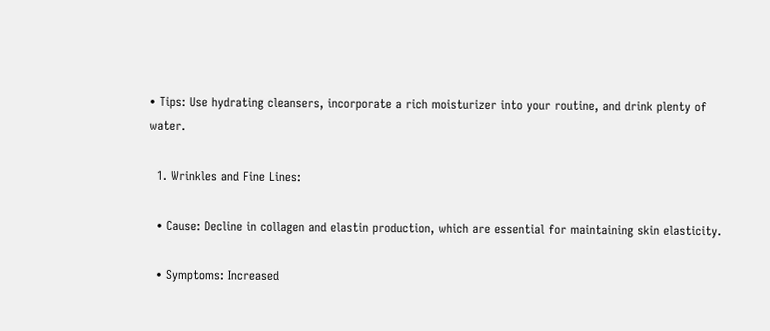• Tips: Use hydrating cleansers, incorporate a rich moisturizer into your routine, and drink plenty of water.

  1. Wrinkles and Fine Lines:

  • Cause: Decline in collagen and elastin production, which are essential for maintaining skin elasticity.

  • Symptoms: Increased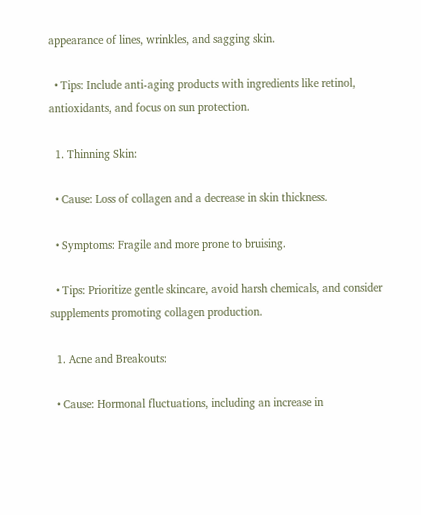appearance of lines, wrinkles, and sagging skin.

  • Tips: Include anti-aging products with ingredients like retinol, antioxidants, and focus on sun protection.

  1. Thinning Skin:

  • Cause: Loss of collagen and a decrease in skin thickness.

  • Symptoms: Fragile and more prone to bruising.

  • Tips: Prioritize gentle skincare, avoid harsh chemicals, and consider supplements promoting collagen production.

  1. Acne and Breakouts:

  • Cause: Hormonal fluctuations, including an increase in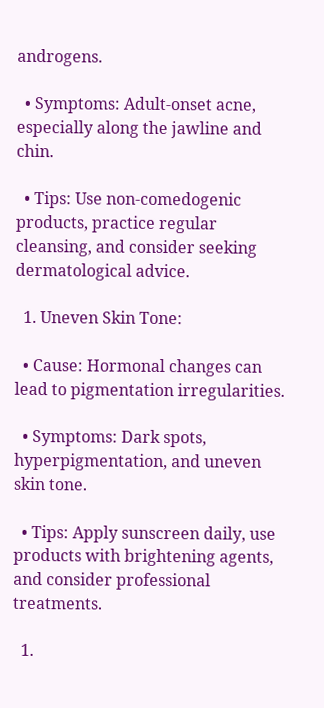androgens.

  • Symptoms: Adult-onset acne, especially along the jawline and chin.

  • Tips: Use non-comedogenic products, practice regular cleansing, and consider seeking dermatological advice.

  1. Uneven Skin Tone:

  • Cause: Hormonal changes can lead to pigmentation irregularities.

  • Symptoms: Dark spots, hyperpigmentation, and uneven skin tone.

  • Tips: Apply sunscreen daily, use products with brightening agents, and consider professional treatments.

  1.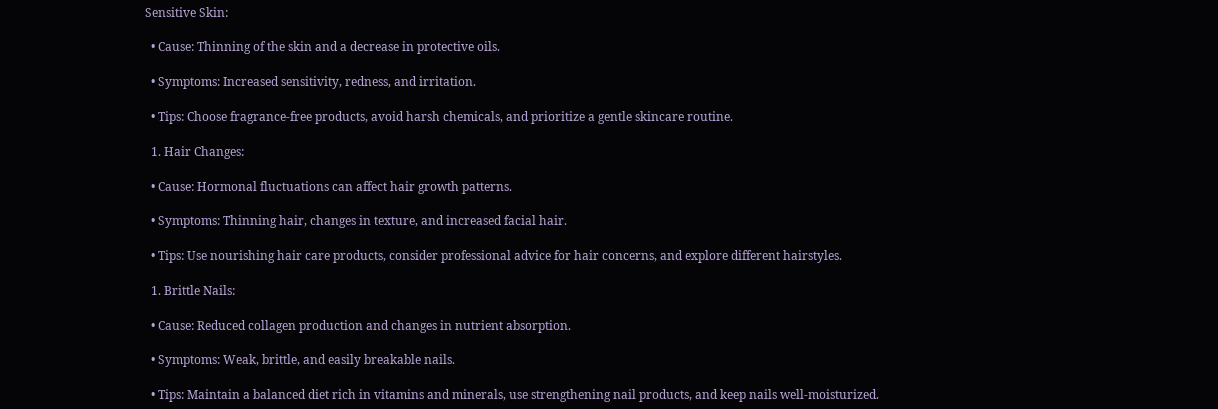Sensitive Skin:

  • Cause: Thinning of the skin and a decrease in protective oils.

  • Symptoms: Increased sensitivity, redness, and irritation.

  • Tips: Choose fragrance-free products, avoid harsh chemicals, and prioritize a gentle skincare routine.

  1. Hair Changes:

  • Cause: Hormonal fluctuations can affect hair growth patterns.

  • Symptoms: Thinning hair, changes in texture, and increased facial hair.

  • Tips: Use nourishing hair care products, consider professional advice for hair concerns, and explore different hairstyles.

  1. Brittle Nails:

  • Cause: Reduced collagen production and changes in nutrient absorption.

  • Symptoms: Weak, brittle, and easily breakable nails.

  • Tips: Maintain a balanced diet rich in vitamins and minerals, use strengthening nail products, and keep nails well-moisturized.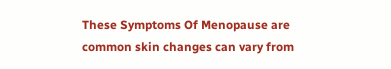These Symptoms Of Menopause are common skin changes can vary from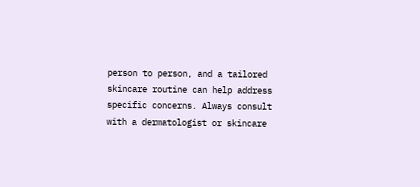person to person, and a tailored skincare routine can help address specific concerns. Always consult with a dermatologist or skincare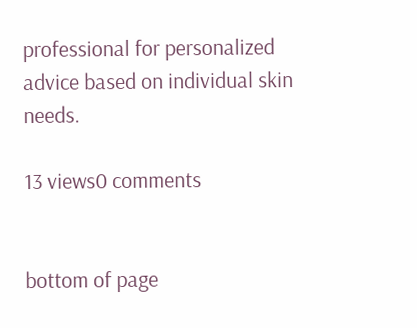professional for personalized advice based on individual skin needs.

13 views0 comments


bottom of page